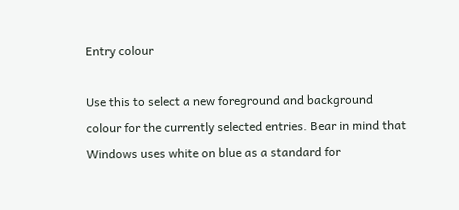Entry colour

Use this to select a new foreground and background colour for the currently selected entries. Bear in mind that Windows uses white on blue as a standard for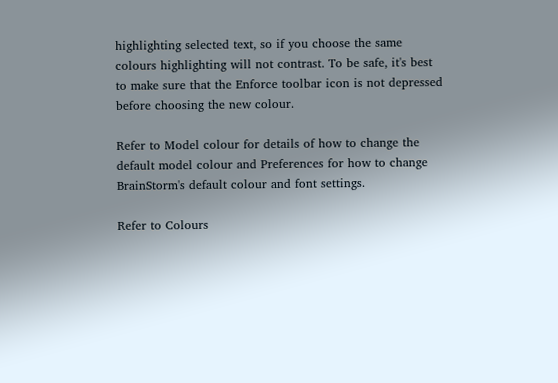highlighting selected text, so if you choose the same colours highlighting will not contrast. To be safe, it's best to make sure that the Enforce toolbar icon is not depressed before choosing the new colour.

Refer to Model colour for details of how to change the default model colour and Preferences for how to change BrainStorm's default colour and font settings.

Refer to Colours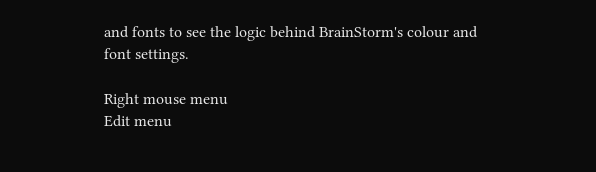and fonts to see the logic behind BrainStorm's colour and font settings.

Right mouse menu
Edit menu